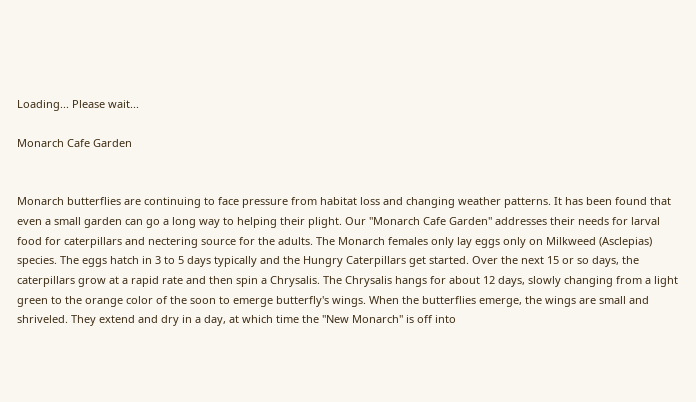Loading... Please wait...

Monarch Cafe Garden


Monarch butterflies are continuing to face pressure from habitat loss and changing weather patterns. It has been found that even a small garden can go a long way to helping their plight. Our "Monarch Cafe Garden" addresses their needs for larval food for caterpillars and nectering source for the adults. The Monarch females only lay eggs only on Milkweed (Asclepias) species. The eggs hatch in 3 to 5 days typically and the Hungry Caterpillars get started. Over the next 15 or so days, the caterpillars grow at a rapid rate and then spin a Chrysalis. The Chrysalis hangs for about 12 days, slowly changing from a light green to the orange color of the soon to emerge butterfly's wings. When the butterflies emerge, the wings are small and shriveled. They extend and dry in a day, at which time the "New Monarch" is off into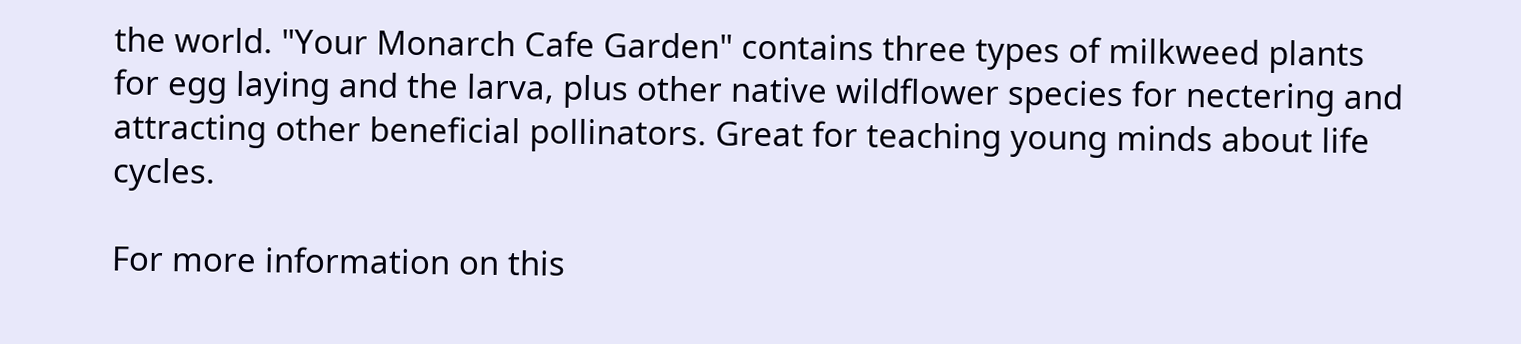the world. "Your Monarch Cafe Garden" contains three types of milkweed plants for egg laying and the larva, plus other native wildflower species for nectering and attracting other beneficial pollinators. Great for teaching young minds about life cycles.

For more information on this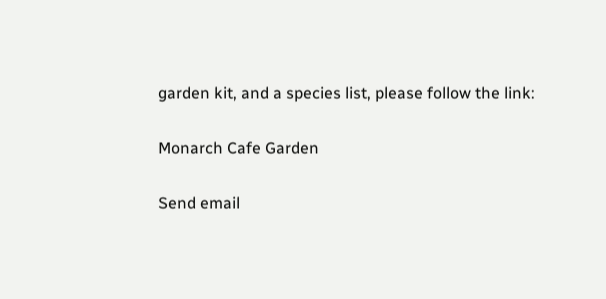garden kit, and a species list, please follow the link:

Monarch Cafe Garden

Send email